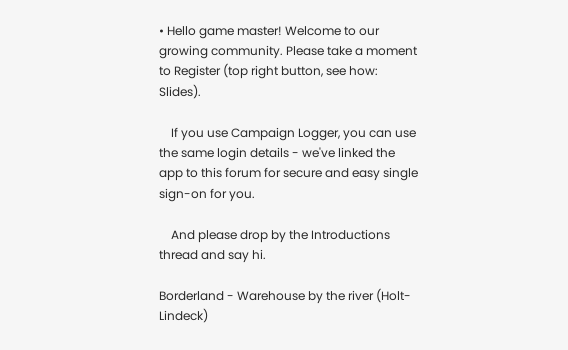• Hello game master! Welcome to our growing community. Please take a moment to Register (top right button, see how: Slides).

    If you use Campaign Logger, you can use the same login details - we've linked the app to this forum for secure and easy single sign-on for you.

    And please drop by the Introductions thread and say hi.

Borderland - Warehouse by the river (Holt-Lindeck)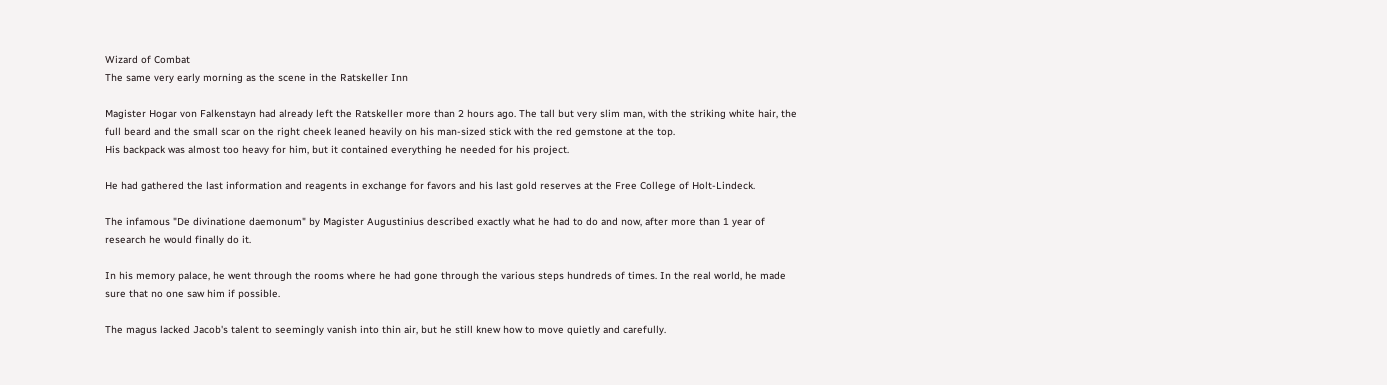Wizard of Combat
The same very early morning as the scene in the Ratskeller Inn

Magister Hogar von Falkenstayn had already left the Ratskeller more than 2 hours ago. The tall but very slim man, with the striking white hair, the full beard and the small scar on the right cheek leaned heavily on his man-sized stick with the red gemstone at the top.
His backpack was almost too heavy for him, but it contained everything he needed for his project.

He had gathered the last information and reagents in exchange for favors and his last gold reserves at the Free College of Holt-Lindeck.

The infamous "De divinatione daemonum" by Magister Augustinius described exactly what he had to do and now, after more than 1 year of research he would finally do it.

In his memory palace, he went through the rooms where he had gone through the various steps hundreds of times. In the real world, he made sure that no one saw him if possible.

The magus lacked Jacob's talent to seemingly vanish into thin air, but he still knew how to move quietly and carefully.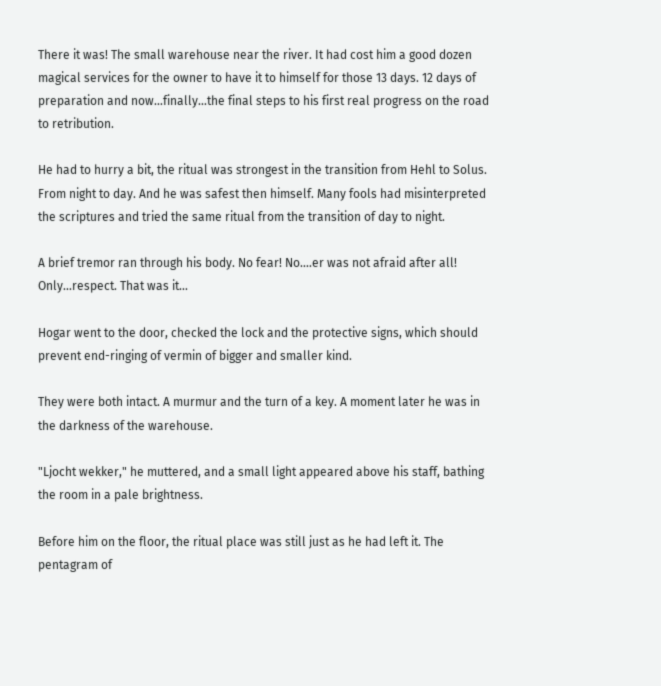There it was! The small warehouse near the river. It had cost him a good dozen magical services for the owner to have it to himself for those 13 days. 12 days of preparation and now...finally...the final steps to his first real progress on the road to retribution.

He had to hurry a bit, the ritual was strongest in the transition from Hehl to Solus. From night to day. And he was safest then himself. Many fools had misinterpreted the scriptures and tried the same ritual from the transition of day to night.

A brief tremor ran through his body. No fear! No....er was not afraid after all! Only...respect. That was it...

Hogar went to the door, checked the lock and the protective signs, which should prevent end-ringing of vermin of bigger and smaller kind.

They were both intact. A murmur and the turn of a key. A moment later he was in the darkness of the warehouse.

"Ljocht wekker," he muttered, and a small light appeared above his staff, bathing the room in a pale brightness.

Before him on the floor, the ritual place was still just as he had left it. The pentagram of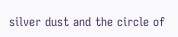silver dust and the circle of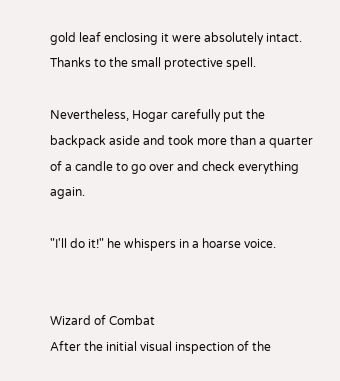gold leaf enclosing it were absolutely intact. Thanks to the small protective spell.

Nevertheless, Hogar carefully put the backpack aside and took more than a quarter of a candle to go over and check everything again.

"I'll do it!" he whispers in a hoarse voice.


Wizard of Combat
After the initial visual inspection of the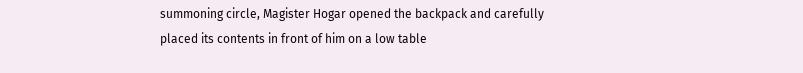summoning circle, Magister Hogar opened the backpack and carefully placed its contents in front of him on a low table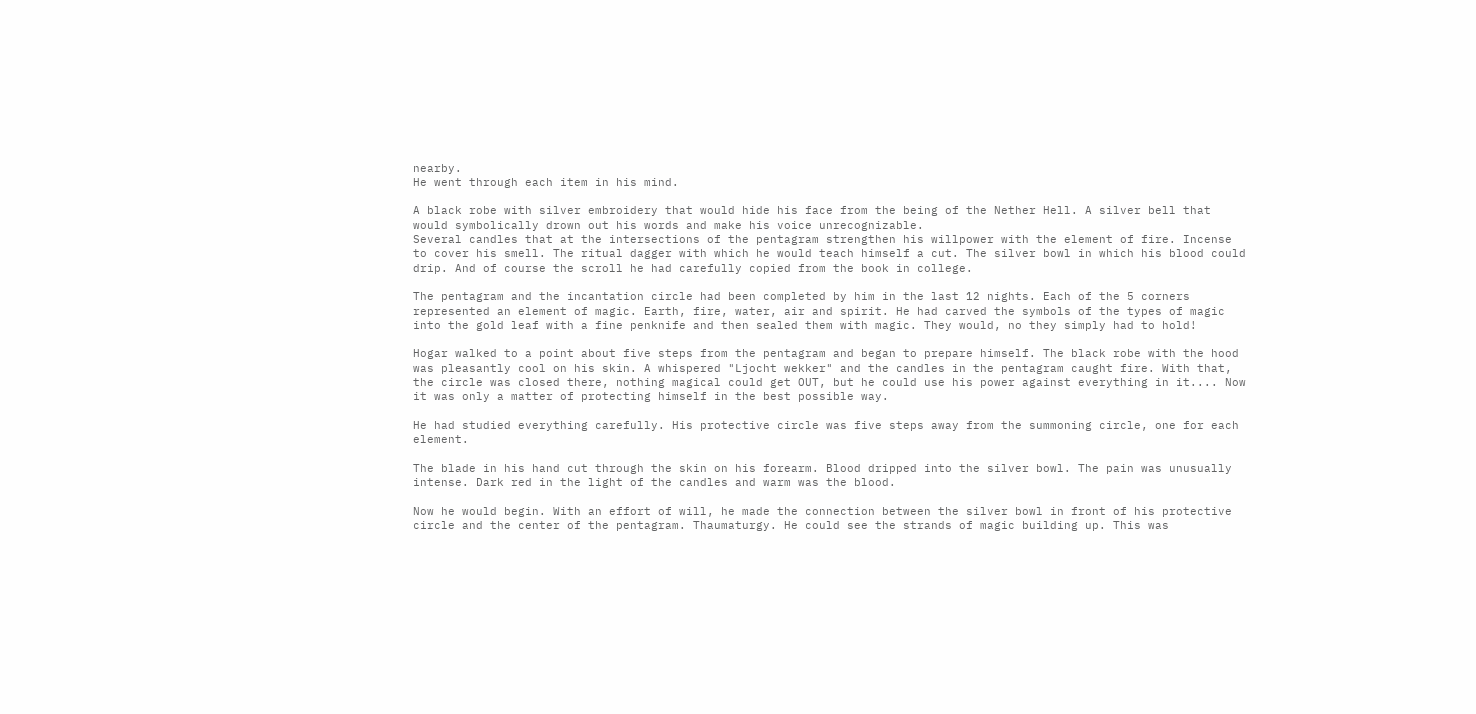nearby.
He went through each item in his mind.

A black robe with silver embroidery that would hide his face from the being of the Nether Hell. A silver bell that would symbolically drown out his words and make his voice unrecognizable.
Several candles that at the intersections of the pentagram strengthen his willpower with the element of fire. Incense to cover his smell. The ritual dagger with which he would teach himself a cut. The silver bowl in which his blood could drip. And of course the scroll he had carefully copied from the book in college.

The pentagram and the incantation circle had been completed by him in the last 12 nights. Each of the 5 corners represented an element of magic. Earth, fire, water, air and spirit. He had carved the symbols of the types of magic into the gold leaf with a fine penknife and then sealed them with magic. They would, no they simply had to hold!

Hogar walked to a point about five steps from the pentagram and began to prepare himself. The black robe with the hood was pleasantly cool on his skin. A whispered "Ljocht wekker" and the candles in the pentagram caught fire. With that, the circle was closed there, nothing magical could get OUT, but he could use his power against everything in it.... Now it was only a matter of protecting himself in the best possible way.

He had studied everything carefully. His protective circle was five steps away from the summoning circle, one for each element.

The blade in his hand cut through the skin on his forearm. Blood dripped into the silver bowl. The pain was unusually intense. Dark red in the light of the candles and warm was the blood.

Now he would begin. With an effort of will, he made the connection between the silver bowl in front of his protective circle and the center of the pentagram. Thaumaturgy. He could see the strands of magic building up. This was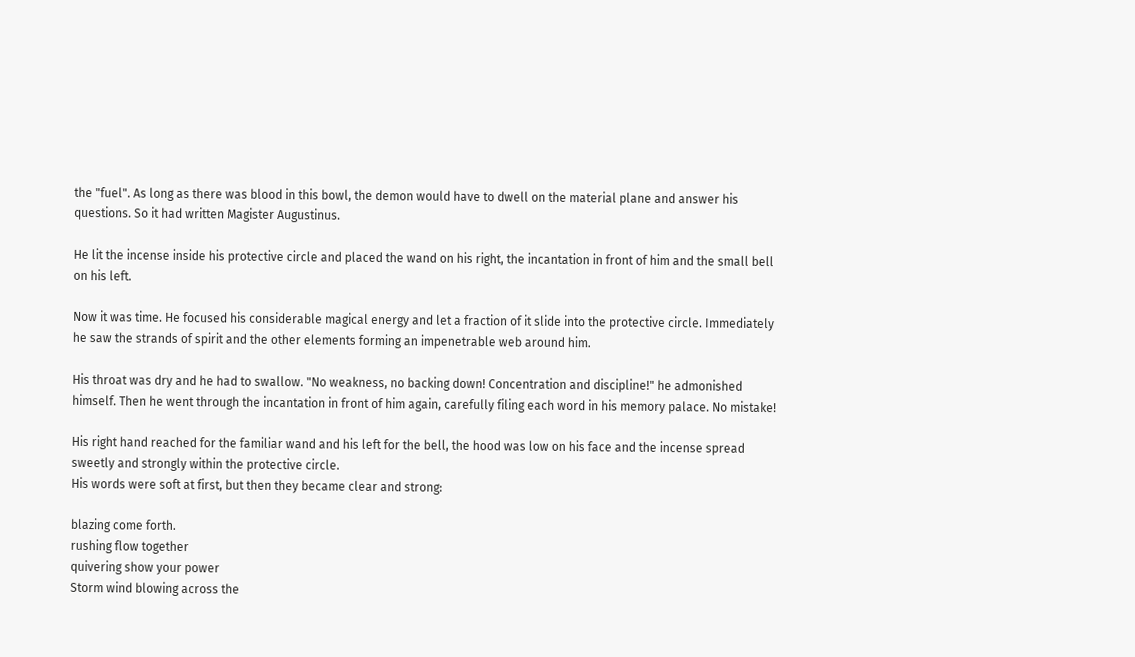the "fuel". As long as there was blood in this bowl, the demon would have to dwell on the material plane and answer his questions. So it had written Magister Augustinus.

He lit the incense inside his protective circle and placed the wand on his right, the incantation in front of him and the small bell on his left.

Now it was time. He focused his considerable magical energy and let a fraction of it slide into the protective circle. Immediately he saw the strands of spirit and the other elements forming an impenetrable web around him.

His throat was dry and he had to swallow. "No weakness, no backing down! Concentration and discipline!" he admonished himself. Then he went through the incantation in front of him again, carefully filing each word in his memory palace. No mistake!

His right hand reached for the familiar wand and his left for the bell, the hood was low on his face and the incense spread sweetly and strongly within the protective circle.
His words were soft at first, but then they became clear and strong:

blazing come forth.
rushing flow together
quivering show your power
Storm wind blowing across the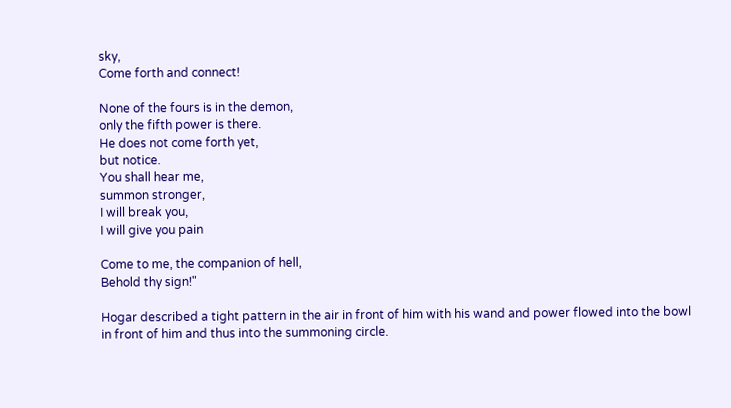sky,
Come forth and connect!

None of the fours is in the demon,
only the fifth power is there.
He does not come forth yet,
but notice.
You shall hear me,
summon stronger,
I will break you,
I will give you pain

Come to me, the companion of hell,
Behold thy sign!"

Hogar described a tight pattern in the air in front of him with his wand and power flowed into the bowl in front of him and thus into the summoning circle.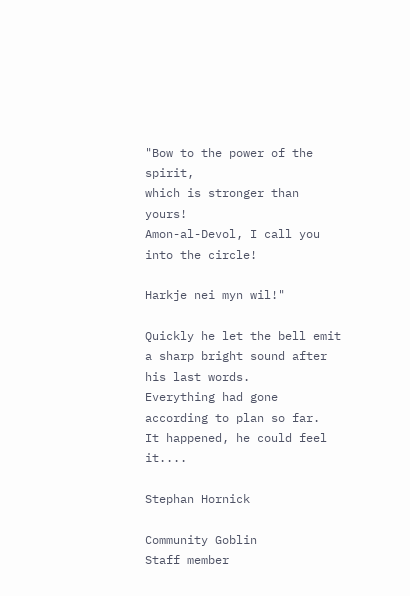"Bow to the power of the spirit,
which is stronger than yours!
Amon-al-Devol, I call you into the circle!

Harkje nei myn wil!"

Quickly he let the bell emit a sharp bright sound after his last words.
Everything had gone according to plan so far.
It happened, he could feel it....

Stephan Hornick

Community Goblin
Staff member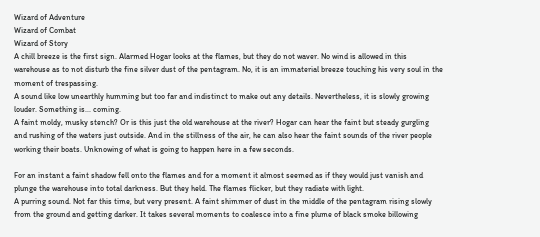Wizard of Adventure
Wizard of Combat
Wizard of Story
A chill breeze is the first sign. Alarmed Hogar looks at the flames, but they do not waver. No wind is allowed in this warehouse as to not disturb the fine silver dust of the pentagram. No, it is an immaterial breeze touching his very soul in the moment of trespassing.
A sound like low unearthly humming but too far and indistinct to make out any details. Nevertheless, it is slowly growing louder. Something is... coming.
A faint moldy, musky stench? Or is this just the old warehouse at the river? Hogar can hear the faint but steady gurgling and rushing of the waters just outside. And in the stillness of the air, he can also hear the faint sounds of the river people working their boats. Unknowing of what is going to happen here in a few seconds.

For an instant a faint shadow fell onto the flames and for a moment it almost seemed as if they would just vanish and plunge the warehouse into total darkness. But they held. The flames flicker, but they radiate with light.
A purring sound. Not far this time, but very present. A faint shimmer of dust in the middle of the pentagram rising slowly from the ground and getting darker. It takes several moments to coalesce into a fine plume of black smoke billowing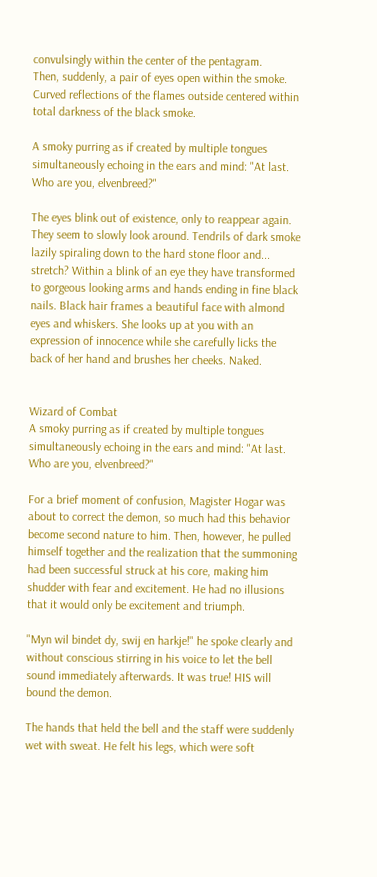convulsingly within the center of the pentagram.
Then, suddenly, a pair of eyes open within the smoke. Curved reflections of the flames outside centered within total darkness of the black smoke.

A smoky purring as if created by multiple tongues simultaneously echoing in the ears and mind: "At last. Who are you, elvenbreed?"

The eyes blink out of existence, only to reappear again. They seem to slowly look around. Tendrils of dark smoke lazily spiraling down to the hard stone floor and... stretch? Within a blink of an eye they have transformed to gorgeous looking arms and hands ending in fine black nails. Black hair frames a beautiful face with almond eyes and whiskers. She looks up at you with an expression of innocence while she carefully licks the back of her hand and brushes her cheeks. Naked.


Wizard of Combat
A smoky purring as if created by multiple tongues simultaneously echoing in the ears and mind: "At last. Who are you, elvenbreed?"

For a brief moment of confusion, Magister Hogar was about to correct the demon, so much had this behavior become second nature to him. Then, however, he pulled himself together and the realization that the summoning had been successful struck at his core, making him shudder with fear and excitement. He had no illusions that it would only be excitement and triumph.

"Myn wil bindet dy, swij en harkje!" he spoke clearly and without conscious stirring in his voice to let the bell sound immediately afterwards. It was true! HIS will bound the demon.

The hands that held the bell and the staff were suddenly wet with sweat. He felt his legs, which were soft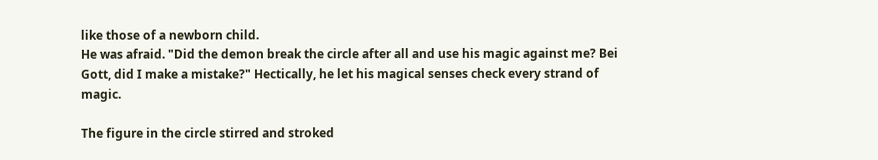like those of a newborn child.
He was afraid. "Did the demon break the circle after all and use his magic against me? Bei Gott, did I make a mistake?" Hectically, he let his magical senses check every strand of magic.

The figure in the circle stirred and stroked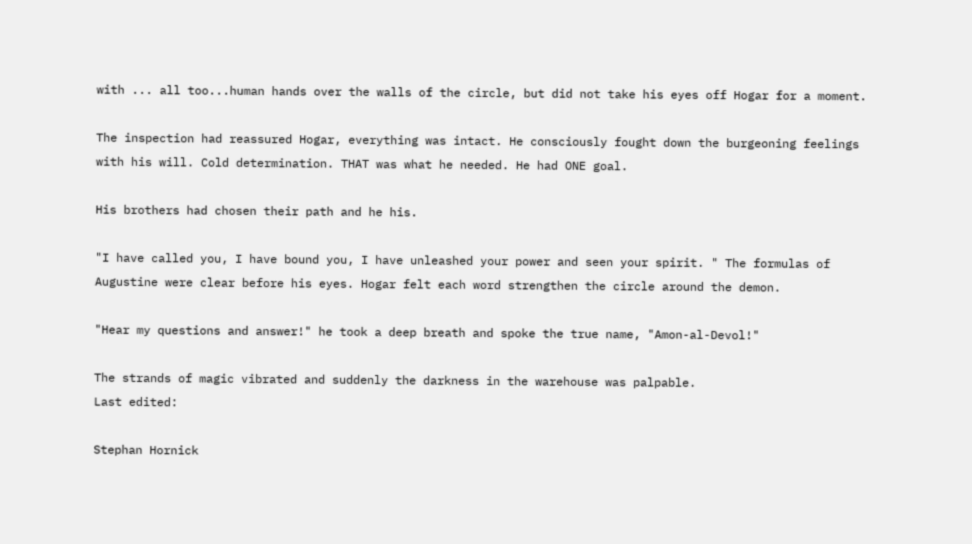with ... all too...human hands over the walls of the circle, but did not take his eyes off Hogar for a moment.

The inspection had reassured Hogar, everything was intact. He consciously fought down the burgeoning feelings with his will. Cold determination. THAT was what he needed. He had ONE goal.

His brothers had chosen their path and he his.

"I have called you, I have bound you, I have unleashed your power and seen your spirit. " The formulas of Augustine were clear before his eyes. Hogar felt each word strengthen the circle around the demon.

"Hear my questions and answer!" he took a deep breath and spoke the true name, "Amon-al-Devol!"

The strands of magic vibrated and suddenly the darkness in the warehouse was palpable.
Last edited:

Stephan Hornick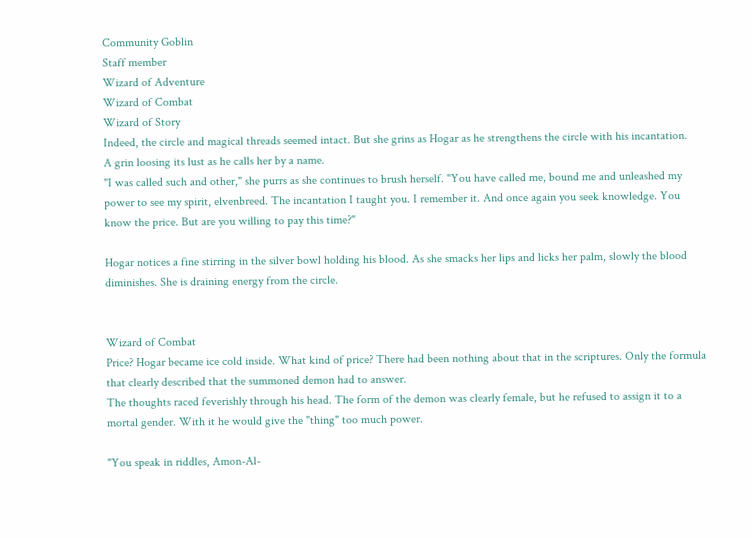Community Goblin
Staff member
Wizard of Adventure
Wizard of Combat
Wizard of Story
Indeed, the circle and magical threads seemed intact. But she grins as Hogar as he strengthens the circle with his incantation.
A grin loosing its lust as he calls her by a name.
"I was called such and other," she purrs as she continues to brush herself. "You have called me, bound me and unleashed my power to see my spirit, elvenbreed. The incantation I taught you. I remember it. And once again you seek knowledge. You know the price. But are you willing to pay this time?"

Hogar notices a fine stirring in the silver bowl holding his blood. As she smacks her lips and licks her palm, slowly the blood diminishes. She is draining energy from the circle.


Wizard of Combat
Price? Hogar became ice cold inside. What kind of price? There had been nothing about that in the scriptures. Only the formula that clearly described that the summoned demon had to answer.
The thoughts raced feverishly through his head. The form of the demon was clearly female, but he refused to assign it to a mortal gender. With it he would give the "thing" too much power.

"You speak in riddles, Amon-Al-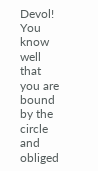Devol! You know well that you are bound by the circle and obliged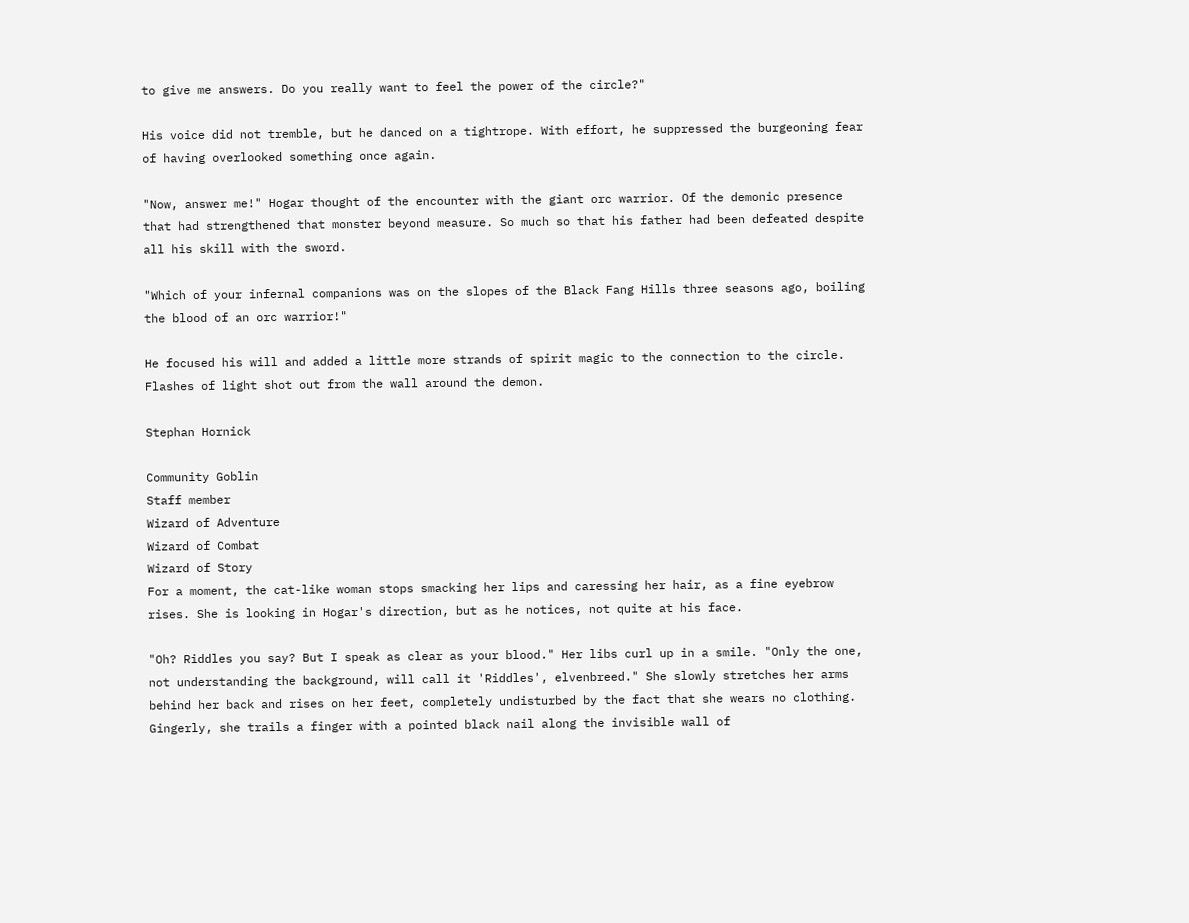to give me answers. Do you really want to feel the power of the circle?"

His voice did not tremble, but he danced on a tightrope. With effort, he suppressed the burgeoning fear of having overlooked something once again.

"Now, answer me!" Hogar thought of the encounter with the giant orc warrior. Of the demonic presence that had strengthened that monster beyond measure. So much so that his father had been defeated despite all his skill with the sword.

"Which of your infernal companions was on the slopes of the Black Fang Hills three seasons ago, boiling the blood of an orc warrior!"

He focused his will and added a little more strands of spirit magic to the connection to the circle. Flashes of light shot out from the wall around the demon.

Stephan Hornick

Community Goblin
Staff member
Wizard of Adventure
Wizard of Combat
Wizard of Story
For a moment, the cat-like woman stops smacking her lips and caressing her hair, as a fine eyebrow rises. She is looking in Hogar's direction, but as he notices, not quite at his face.

"Oh? Riddles you say? But I speak as clear as your blood." Her libs curl up in a smile. "Only the one, not understanding the background, will call it 'Riddles', elvenbreed." She slowly stretches her arms behind her back and rises on her feet, completely undisturbed by the fact that she wears no clothing. Gingerly, she trails a finger with a pointed black nail along the invisible wall of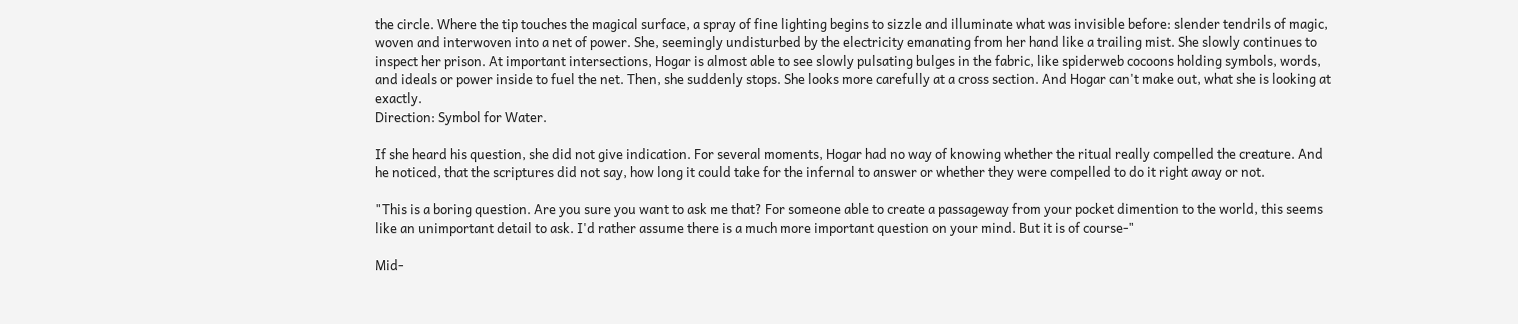the circle. Where the tip touches the magical surface, a spray of fine lighting begins to sizzle and illuminate what was invisible before: slender tendrils of magic, woven and interwoven into a net of power. She, seemingly undisturbed by the electricity emanating from her hand like a trailing mist. She slowly continues to inspect her prison. At important intersections, Hogar is almost able to see slowly pulsating bulges in the fabric, like spiderweb cocoons holding symbols, words, and ideals or power inside to fuel the net. Then, she suddenly stops. She looks more carefully at a cross section. And Hogar can't make out, what she is looking at exactly.
Direction: Symbol for Water.

If she heard his question, she did not give indication. For several moments, Hogar had no way of knowing whether the ritual really compelled the creature. And he noticed, that the scriptures did not say, how long it could take for the infernal to answer or whether they were compelled to do it right away or not.

"This is a boring question. Are you sure you want to ask me that? For someone able to create a passageway from your pocket dimention to the world, this seems like an unimportant detail to ask. I'd rather assume there is a much more important question on your mind. But it is of course-"

Mid-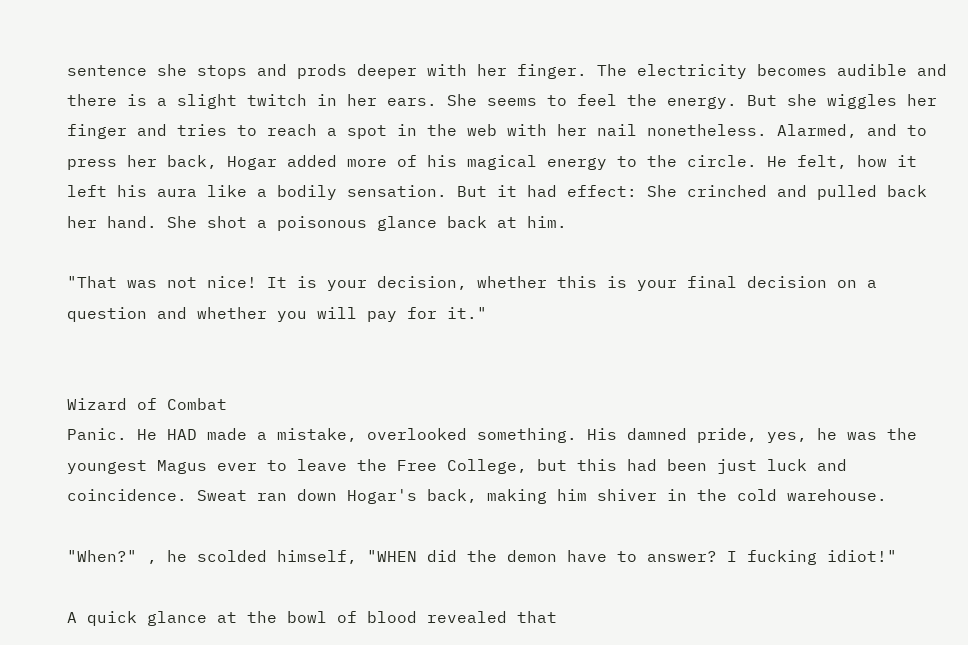sentence she stops and prods deeper with her finger. The electricity becomes audible and there is a slight twitch in her ears. She seems to feel the energy. But she wiggles her finger and tries to reach a spot in the web with her nail nonetheless. Alarmed, and to press her back, Hogar added more of his magical energy to the circle. He felt, how it left his aura like a bodily sensation. But it had effect: She crinched and pulled back her hand. She shot a poisonous glance back at him.

"That was not nice! It is your decision, whether this is your final decision on a question and whether you will pay for it."


Wizard of Combat
Panic. He HAD made a mistake, overlooked something. His damned pride, yes, he was the youngest Magus ever to leave the Free College, but this had been just luck and coincidence. Sweat ran down Hogar's back, making him shiver in the cold warehouse.

"When?" , he scolded himself, "WHEN did the demon have to answer? I fucking idiot!"

A quick glance at the bowl of blood revealed that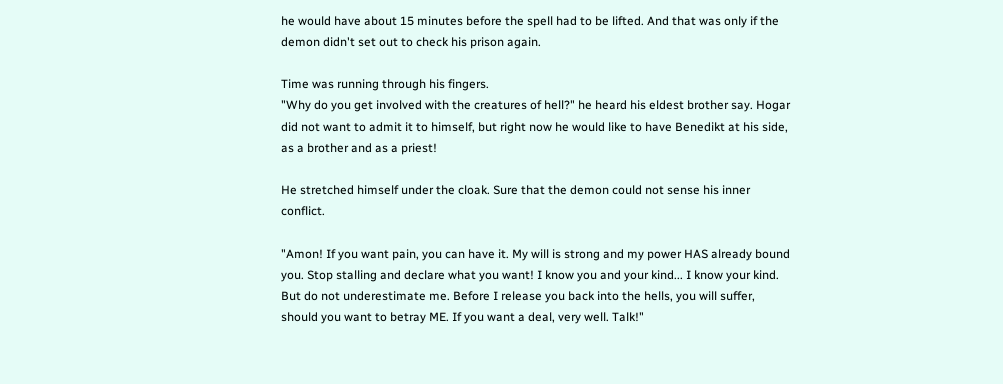he would have about 15 minutes before the spell had to be lifted. And that was only if the demon didn't set out to check his prison again.

Time was running through his fingers.
"Why do you get involved with the creatures of hell?" he heard his eldest brother say. Hogar did not want to admit it to himself, but right now he would like to have Benedikt at his side, as a brother and as a priest!

He stretched himself under the cloak. Sure that the demon could not sense his inner conflict.

"Amon! If you want pain, you can have it. My will is strong and my power HAS already bound you. Stop stalling and declare what you want! I know you and your kind... I know your kind. But do not underestimate me. Before I release you back into the hells, you will suffer, should you want to betray ME. If you want a deal, very well. Talk!"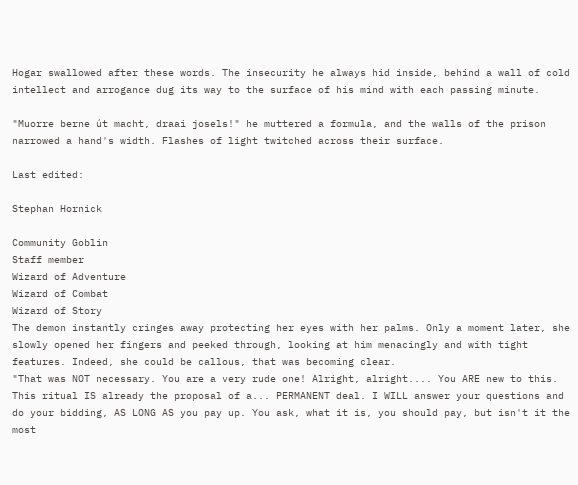Hogar swallowed after these words. The insecurity he always hid inside, behind a wall of cold intellect and arrogance dug its way to the surface of his mind with each passing minute.

"Muorre berne út macht, draai josels!" he muttered a formula, and the walls of the prison narrowed a hand's width. Flashes of light twitched across their surface.

Last edited:

Stephan Hornick

Community Goblin
Staff member
Wizard of Adventure
Wizard of Combat
Wizard of Story
The demon instantly cringes away protecting her eyes with her palms. Only a moment later, she slowly opened her fingers and peeked through, looking at him menacingly and with tight features. Indeed, she could be callous, that was becoming clear.
"That was NOT necessary. You are a very rude one! Alright, alright.... You ARE new to this. This ritual IS already the proposal of a... PERMANENT deal. I WILL answer your questions and do your bidding, AS LONG AS you pay up. You ask, what it is, you should pay, but isn't it the most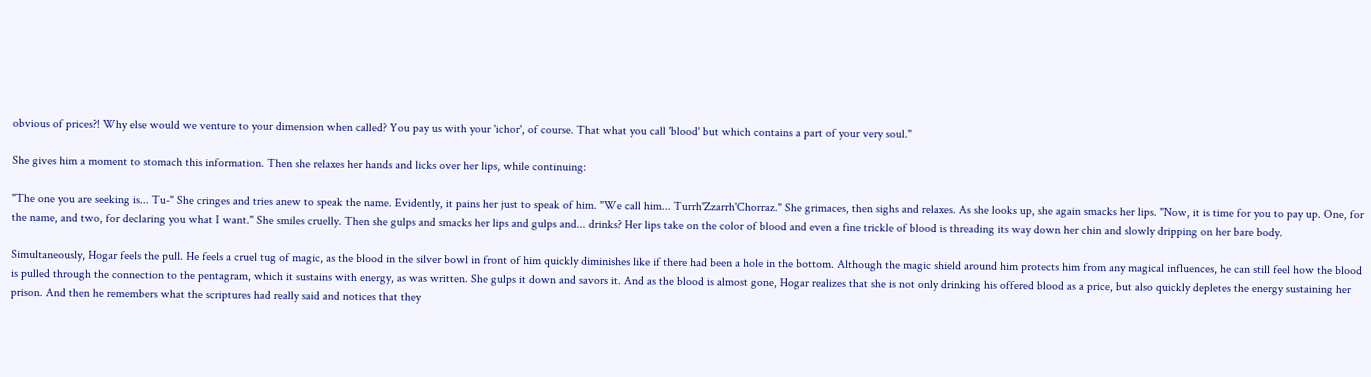obvious of prices?! Why else would we venture to your dimension when called? You pay us with your 'ichor', of course. That what you call 'blood' but which contains a part of your very soul."

She gives him a moment to stomach this information. Then she relaxes her hands and licks over her lips, while continuing:

"The one you are seeking is... Tu-" She cringes and tries anew to speak the name. Evidently, it pains her just to speak of him. "We call him... Turrh'Zzarrh'Chorraz." She grimaces, then sighs and relaxes. As she looks up, she again smacks her lips. "Now, it is time for you to pay up. One, for the name, and two, for declaring you what I want." She smiles cruelly. Then she gulps and smacks her lips and gulps and... drinks? Her lips take on the color of blood and even a fine trickle of blood is threading its way down her chin and slowly dripping on her bare body.

Simultaneously, Hogar feels the pull. He feels a cruel tug of magic, as the blood in the silver bowl in front of him quickly diminishes like if there had been a hole in the bottom. Although the magic shield around him protects him from any magical influences, he can still feel how the blood is pulled through the connection to the pentagram, which it sustains with energy, as was written. She gulps it down and savors it. And as the blood is almost gone, Hogar realizes that she is not only drinking his offered blood as a price, but also quickly depletes the energy sustaining her prison. And then he remembers what the scriptures had really said and notices that they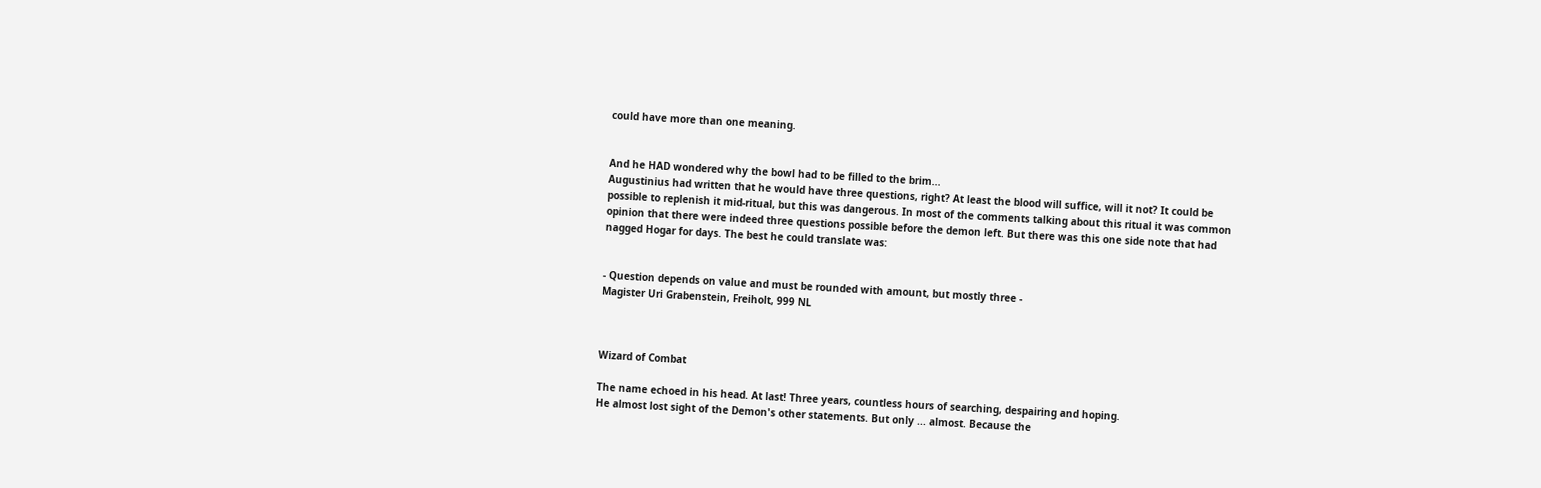could have more than one meaning.


And he HAD wondered why the bowl had to be filled to the brim...
Augustinius had written that he would have three questions, right? At least the blood will suffice, will it not? It could be possible to replenish it mid-ritual, but this was dangerous. In most of the comments talking about this ritual it was common opinion that there were indeed three questions possible before the demon left. But there was this one side note that had nagged Hogar for days. The best he could translate was:


- Question depends on value and must be rounded with amount, but mostly three -
Magister Uri Grabenstein, Freiholt, 999 NL



Wizard of Combat

The name echoed in his head. At last! Three years, countless hours of searching, despairing and hoping.
He almost lost sight of the Demon's other statements. But only ... almost. Because the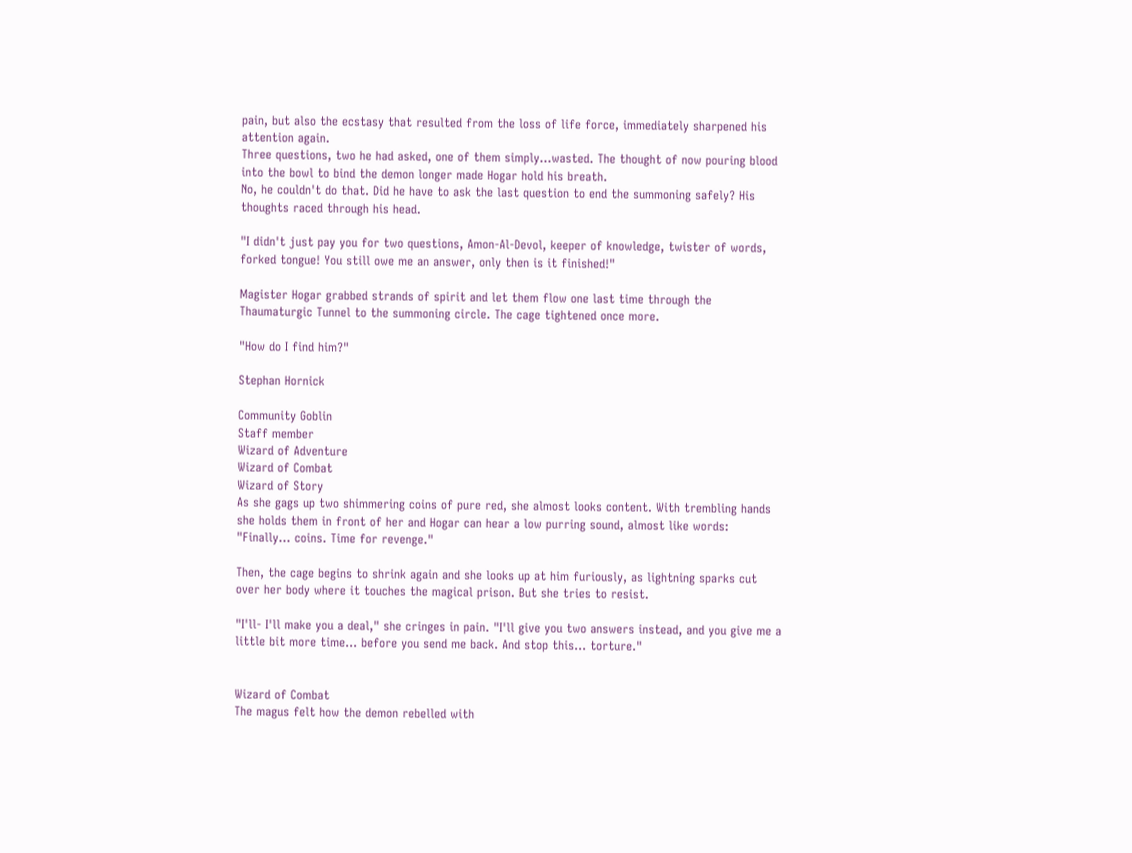pain, but also the ecstasy that resulted from the loss of life force, immediately sharpened his attention again.
Three questions, two he had asked, one of them simply...wasted. The thought of now pouring blood into the bowl to bind the demon longer made Hogar hold his breath.
No, he couldn't do that. Did he have to ask the last question to end the summoning safely? His thoughts raced through his head.

"I didn't just pay you for two questions, Amon-Al-Devol, keeper of knowledge, twister of words, forked tongue! You still owe me an answer, only then is it finished!"

Magister Hogar grabbed strands of spirit and let them flow one last time through the Thaumaturgic Tunnel to the summoning circle. The cage tightened once more.

"How do I find him?"

Stephan Hornick

Community Goblin
Staff member
Wizard of Adventure
Wizard of Combat
Wizard of Story
As she gags up two shimmering coins of pure red, she almost looks content. With trembling hands she holds them in front of her and Hogar can hear a low purring sound, almost like words: "Finally... coins. Time for revenge."

Then, the cage begins to shrink again and she looks up at him furiously, as lightning sparks cut over her body where it touches the magical prison. But she tries to resist.

"I'll- I'll make you a deal," she cringes in pain. "I'll give you two answers instead, and you give me a little bit more time... before you send me back. And stop this... torture."


Wizard of Combat
The magus felt how the demon rebelled with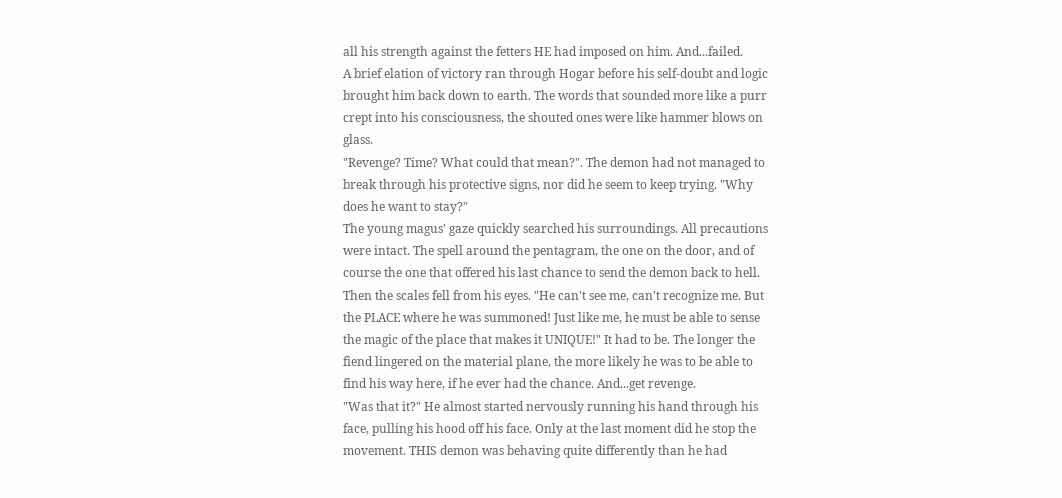all his strength against the fetters HE had imposed on him. And...failed.
A brief elation of victory ran through Hogar before his self-doubt and logic brought him back down to earth. The words that sounded more like a purr crept into his consciousness, the shouted ones were like hammer blows on glass.
"Revenge? Time? What could that mean?". The demon had not managed to break through his protective signs, nor did he seem to keep trying. "Why does he want to stay?"
The young magus' gaze quickly searched his surroundings. All precautions were intact. The spell around the pentagram, the one on the door, and of course the one that offered his last chance to send the demon back to hell.
Then the scales fell from his eyes. "He can't see me, can't recognize me. But the PLACE where he was summoned! Just like me, he must be able to sense the magic of the place that makes it UNIQUE!" It had to be. The longer the fiend lingered on the material plane, the more likely he was to be able to find his way here, if he ever had the chance. And...get revenge.
"Was that it?" He almost started nervously running his hand through his face, pulling his hood off his face. Only at the last moment did he stop the movement. THIS demon was behaving quite differently than he had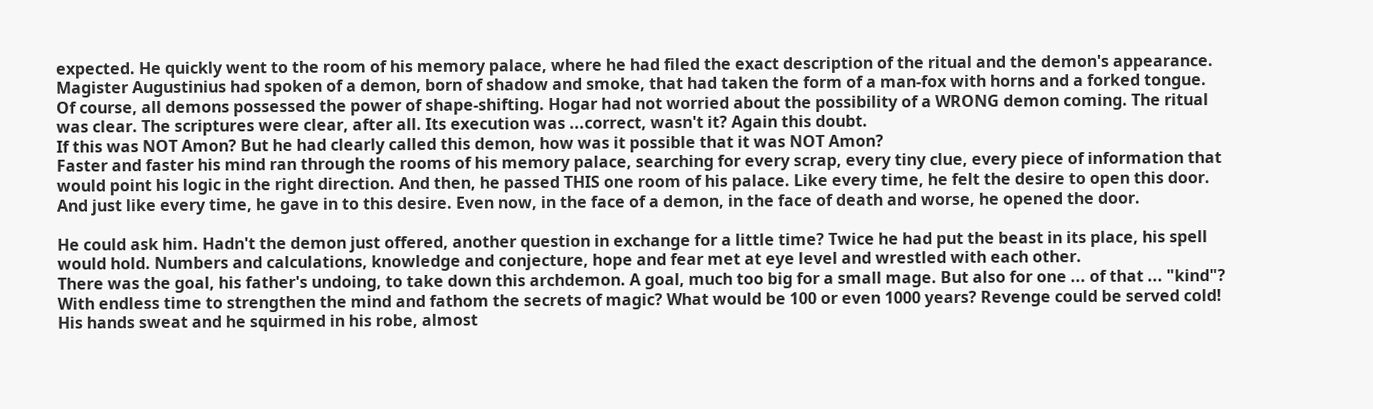expected. He quickly went to the room of his memory palace, where he had filed the exact description of the ritual and the demon's appearance. Magister Augustinius had spoken of a demon, born of shadow and smoke, that had taken the form of a man-fox with horns and a forked tongue. Of course, all demons possessed the power of shape-shifting. Hogar had not worried about the possibility of a WRONG demon coming. The ritual was clear. The scriptures were clear, after all. Its execution was ...correct, wasn't it? Again this doubt.
If this was NOT Amon? But he had clearly called this demon, how was it possible that it was NOT Amon?
Faster and faster his mind ran through the rooms of his memory palace, searching for every scrap, every tiny clue, every piece of information that would point his logic in the right direction. And then, he passed THIS one room of his palace. Like every time, he felt the desire to open this door. And just like every time, he gave in to this desire. Even now, in the face of a demon, in the face of death and worse, he opened the door.

He could ask him. Hadn't the demon just offered, another question in exchange for a little time? Twice he had put the beast in its place, his spell would hold. Numbers and calculations, knowledge and conjecture, hope and fear met at eye level and wrestled with each other.
There was the goal, his father's undoing, to take down this archdemon. A goal, much too big for a small mage. But also for one ... of that ... "kind"? With endless time to strengthen the mind and fathom the secrets of magic? What would be 100 or even 1000 years? Revenge could be served cold!
His hands sweat and he squirmed in his robe, almost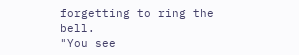forgetting to ring the bell.
"You see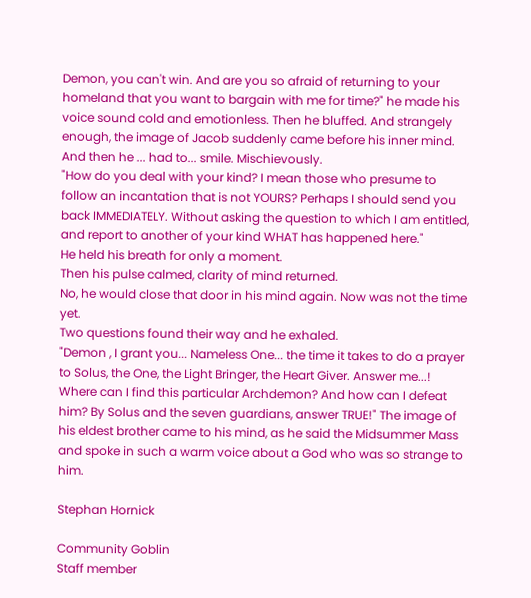Demon, you can't win. And are you so afraid of returning to your homeland that you want to bargain with me for time?" he made his voice sound cold and emotionless. Then he bluffed. And strangely enough, the image of Jacob suddenly came before his inner mind. And then he ... had to... smile. Mischievously.
"How do you deal with your kind? I mean those who presume to follow an incantation that is not YOURS? Perhaps I should send you back IMMEDIATELY. Without asking the question to which I am entitled, and report to another of your kind WHAT has happened here."
He held his breath for only a moment.
Then his pulse calmed, clarity of mind returned.
No, he would close that door in his mind again. Now was not the time yet.
Two questions found their way and he exhaled.
"Demon , I grant you... Nameless One... the time it takes to do a prayer to Solus, the One, the Light Bringer, the Heart Giver. Answer me...! Where can I find this particular Archdemon? And how can I defeat him? By Solus and the seven guardians, answer TRUE!" The image of his eldest brother came to his mind, as he said the Midsummer Mass and spoke in such a warm voice about a God who was so strange to him.

Stephan Hornick

Community Goblin
Staff member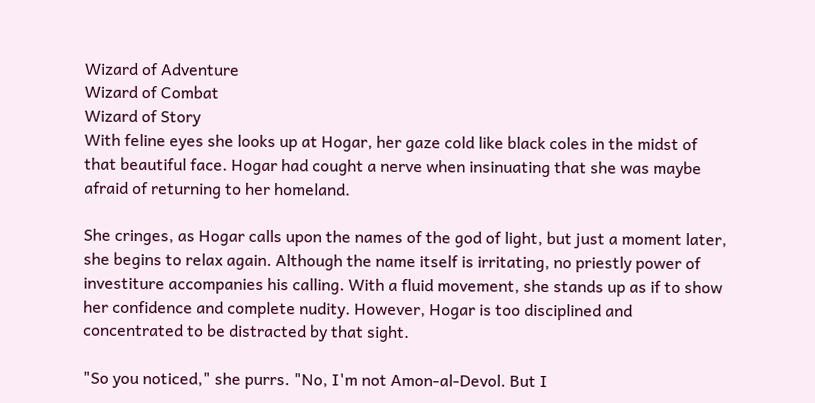Wizard of Adventure
Wizard of Combat
Wizard of Story
With feline eyes she looks up at Hogar, her gaze cold like black coles in the midst of that beautiful face. Hogar had cought a nerve when insinuating that she was maybe afraid of returning to her homeland.

She cringes, as Hogar calls upon the names of the god of light, but just a moment later, she begins to relax again. Although the name itself is irritating, no priestly power of investiture accompanies his calling. With a fluid movement, she stands up as if to show her confidence and complete nudity. However, Hogar is too disciplined and concentrated to be distracted by that sight.

"So you noticed," she purrs. "No, I'm not Amon-al-Devol. But I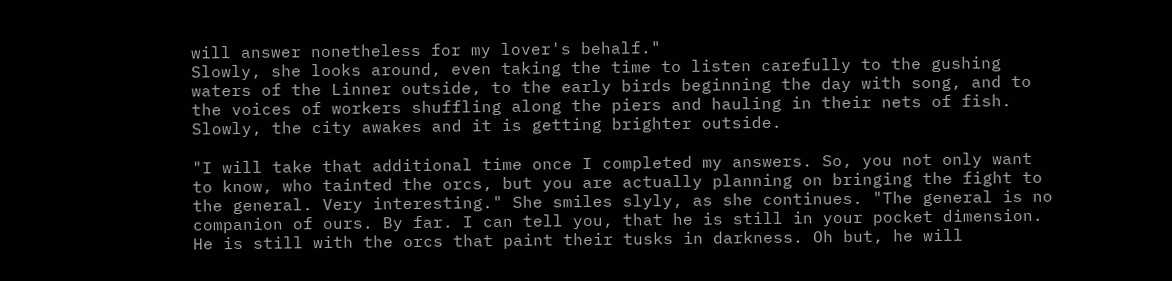will answer nonetheless for my lover's behalf."
Slowly, she looks around, even taking the time to listen carefully to the gushing waters of the Linner outside, to the early birds beginning the day with song, and to the voices of workers shuffling along the piers and hauling in their nets of fish. Slowly, the city awakes and it is getting brighter outside.

"I will take that additional time once I completed my answers. So, you not only want to know, who tainted the orcs, but you are actually planning on bringing the fight to the general. Very interesting." She smiles slyly, as she continues. "The general is no companion of ours. By far. I can tell you, that he is still in your pocket dimension. He is still with the orcs that paint their tusks in darkness. Oh but, he will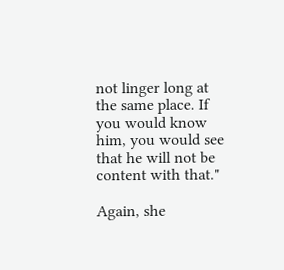not linger long at the same place. If you would know him, you would see that he will not be content with that."

Again, she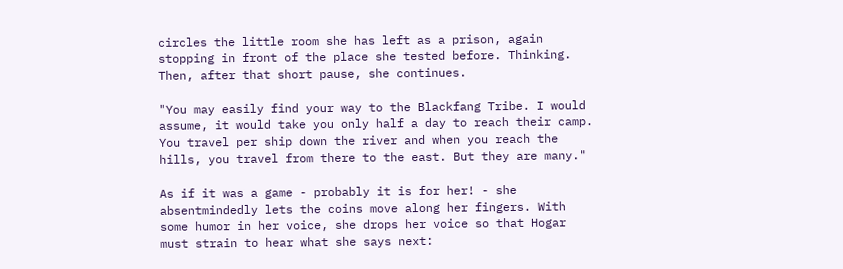circles the little room she has left as a prison, again stopping in front of the place she tested before. Thinking.
Then, after that short pause, she continues.

"You may easily find your way to the Blackfang Tribe. I would assume, it would take you only half a day to reach their camp. You travel per ship down the river and when you reach the hills, you travel from there to the east. But they are many."

As if it was a game - probably it is for her! - she absentmindedly lets the coins move along her fingers. With some humor in her voice, she drops her voice so that Hogar must strain to hear what she says next: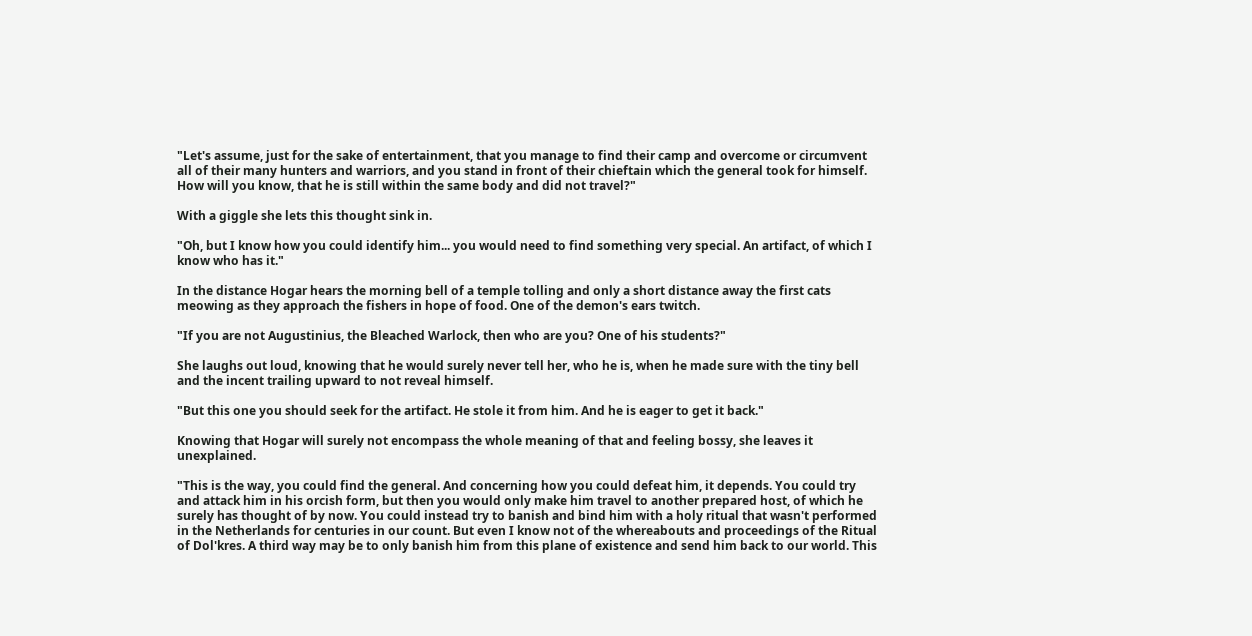"Let's assume, just for the sake of entertainment, that you manage to find their camp and overcome or circumvent all of their many hunters and warriors, and you stand in front of their chieftain which the general took for himself. How will you know, that he is still within the same body and did not travel?"

With a giggle she lets this thought sink in.

"Oh, but I know how you could identify him... you would need to find something very special. An artifact, of which I know who has it."

In the distance Hogar hears the morning bell of a temple tolling and only a short distance away the first cats meowing as they approach the fishers in hope of food. One of the demon's ears twitch.

"If you are not Augustinius, the Bleached Warlock, then who are you? One of his students?"

She laughs out loud, knowing that he would surely never tell her, who he is, when he made sure with the tiny bell and the incent trailing upward to not reveal himself.

"But this one you should seek for the artifact. He stole it from him. And he is eager to get it back."

Knowing that Hogar will surely not encompass the whole meaning of that and feeling bossy, she leaves it unexplained.

"This is the way, you could find the general. And concerning how you could defeat him, it depends. You could try and attack him in his orcish form, but then you would only make him travel to another prepared host, of which he surely has thought of by now. You could instead try to banish and bind him with a holy ritual that wasn't performed in the Netherlands for centuries in our count. But even I know not of the whereabouts and proceedings of the Ritual of Dol'kres. A third way may be to only banish him from this plane of existence and send him back to our world. This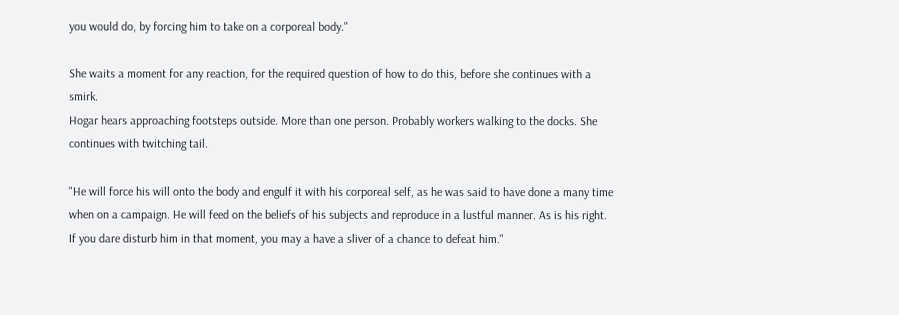you would do, by forcing him to take on a corporeal body."

She waits a moment for any reaction, for the required question of how to do this, before she continues with a smirk.
Hogar hears approaching footsteps outside. More than one person. Probably workers walking to the docks. She continues with twitching tail.

"He will force his will onto the body and engulf it with his corporeal self, as he was said to have done a many time when on a campaign. He will feed on the beliefs of his subjects and reproduce in a lustful manner. As is his right. If you dare disturb him in that moment, you may a have a sliver of a chance to defeat him."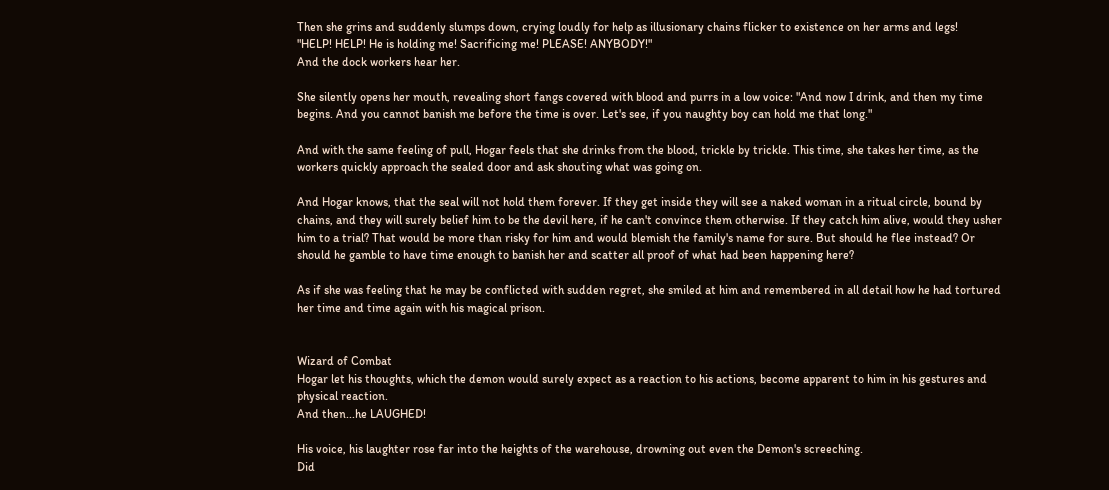Then she grins and suddenly slumps down, crying loudly for help as illusionary chains flicker to existence on her arms and legs!
"HELP! HELP! He is holding me! Sacrificing me! PLEASE! ANYBODY!"
And the dock workers hear her.

She silently opens her mouth, revealing short fangs covered with blood and purrs in a low voice: "And now I drink, and then my time begins. And you cannot banish me before the time is over. Let's see, if you naughty boy can hold me that long."

And with the same feeling of pull, Hogar feels that she drinks from the blood, trickle by trickle. This time, she takes her time, as the workers quickly approach the sealed door and ask shouting what was going on.

And Hogar knows, that the seal will not hold them forever. If they get inside they will see a naked woman in a ritual circle, bound by chains, and they will surely belief him to be the devil here, if he can't convince them otherwise. If they catch him alive, would they usher him to a trial? That would be more than risky for him and would blemish the family's name for sure. But should he flee instead? Or should he gamble to have time enough to banish her and scatter all proof of what had been happening here?

As if she was feeling that he may be conflicted with sudden regret, she smiled at him and remembered in all detail how he had tortured her time and time again with his magical prison.


Wizard of Combat
Hogar let his thoughts, which the demon would surely expect as a reaction to his actions, become apparent to him in his gestures and physical reaction.
And then...he LAUGHED!

His voice, his laughter rose far into the heights of the warehouse, drowning out even the Demon's screeching.
Did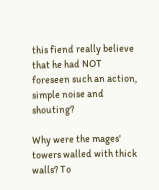this fiend really believe that he had NOT foreseen such an action, simple noise and shouting?

Why were the mages' towers walled with thick walls? To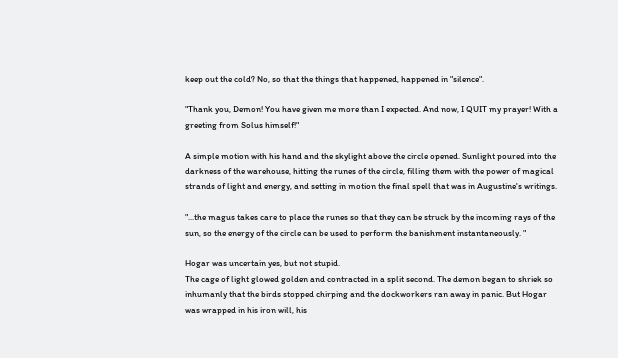keep out the cold? No, so that the things that happened, happened in "silence".

"Thank you, Demon! You have given me more than I expected. And now, I QUIT my prayer! With a greeting from Solus himself!"

A simple motion with his hand and the skylight above the circle opened. Sunlight poured into the darkness of the warehouse, hitting the runes of the circle, filling them with the power of magical strands of light and energy, and setting in motion the final spell that was in Augustine's writings.

"...the magus takes care to place the runes so that they can be struck by the incoming rays of the sun, so the energy of the circle can be used to perform the banishment instantaneously. "

Hogar was uncertain yes, but not stupid.
The cage of light glowed golden and contracted in a split second. The demon began to shriek so inhumanly that the birds stopped chirping and the dockworkers ran away in panic. But Hogar was wrapped in his iron will, his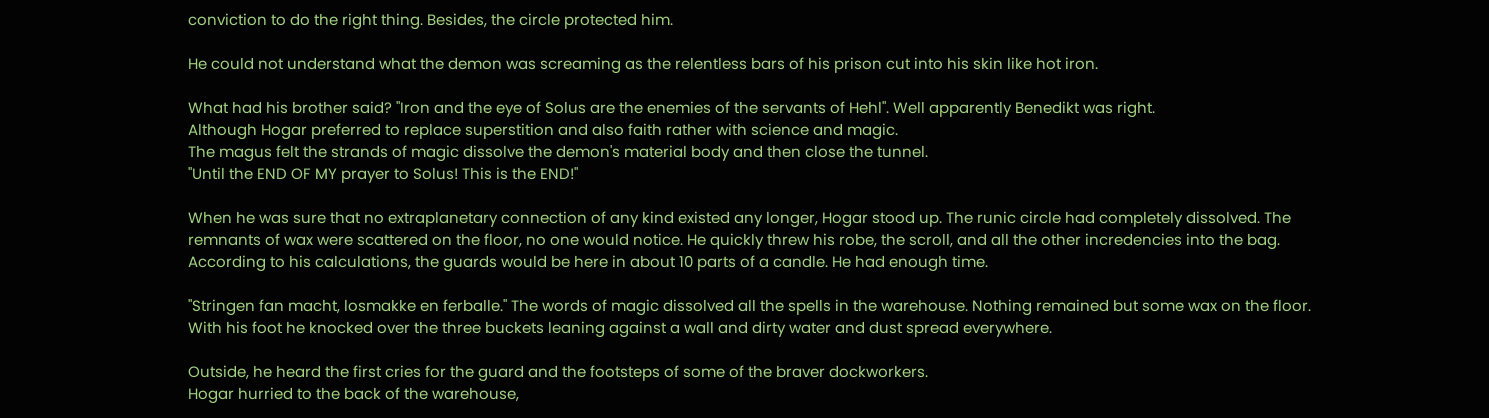conviction to do the right thing. Besides, the circle protected him.

He could not understand what the demon was screaming as the relentless bars of his prison cut into his skin like hot iron.

What had his brother said? "Iron and the eye of Solus are the enemies of the servants of Hehl". Well apparently Benedikt was right.
Although Hogar preferred to replace superstition and also faith rather with science and magic.
The magus felt the strands of magic dissolve the demon's material body and then close the tunnel.
"Until the END OF MY prayer to Solus! This is the END!"

When he was sure that no extraplanetary connection of any kind existed any longer, Hogar stood up. The runic circle had completely dissolved. The remnants of wax were scattered on the floor, no one would notice. He quickly threw his robe, the scroll, and all the other incredencies into the bag.
According to his calculations, the guards would be here in about 10 parts of a candle. He had enough time.

"Stringen fan macht, losmakke en ferballe." The words of magic dissolved all the spells in the warehouse. Nothing remained but some wax on the floor. With his foot he knocked over the three buckets leaning against a wall and dirty water and dust spread everywhere.

Outside, he heard the first cries for the guard and the footsteps of some of the braver dockworkers.
Hogar hurried to the back of the warehouse,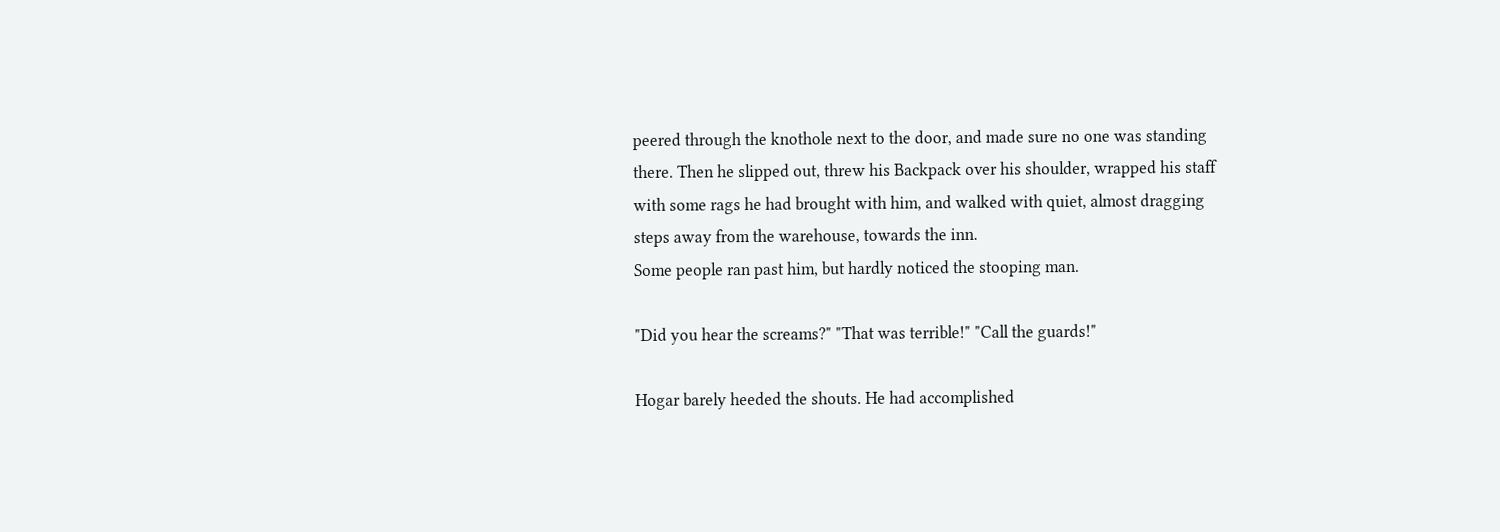peered through the knothole next to the door, and made sure no one was standing there. Then he slipped out, threw his Backpack over his shoulder, wrapped his staff with some rags he had brought with him, and walked with quiet, almost dragging steps away from the warehouse, towards the inn.
Some people ran past him, but hardly noticed the stooping man.

"Did you hear the screams?" "That was terrible!" "Call the guards!"

Hogar barely heeded the shouts. He had accomplished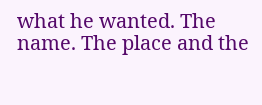what he wanted. The name. The place and the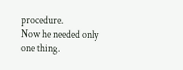procedure.
Now he needed only one thing.